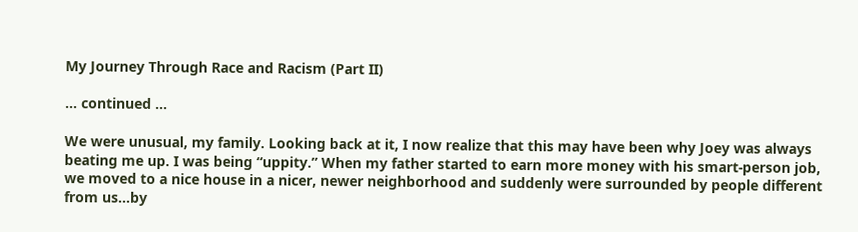My Journey Through Race and Racism (Part II)

… continued …

We were unusual, my family. Looking back at it, I now realize that this may have been why Joey was always beating me up. I was being “uppity.” When my father started to earn more money with his smart-person job, we moved to a nice house in a nicer, newer neighborhood and suddenly were surrounded by people different from us…by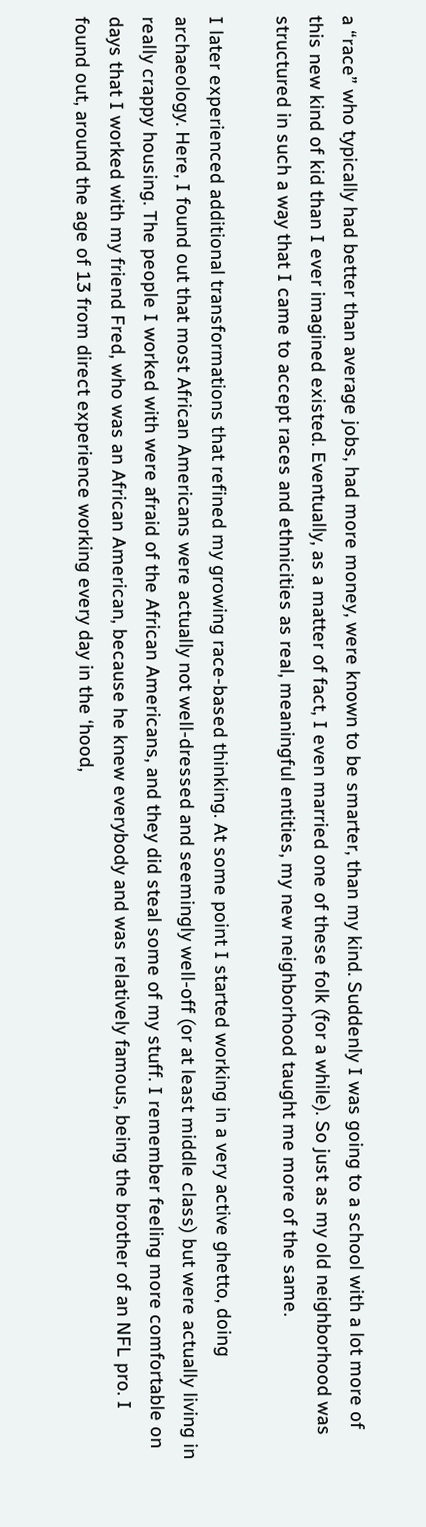a “race” who typically had better than average jobs, had more money, were known to be smarter, than my kind. Suddenly I was going to a school with a lot more of this new kind of kid than I ever imagined existed. Eventually, as a matter of fact, I even married one of these folk (for a while). So just as my old neighborhood was structured in such a way that I came to accept races and ethnicities as real, meaningful entities, my new neighborhood taught me more of the same.

I later experienced additional transformations that refined my growing race-based thinking. At some point I started working in a very active ghetto, doing archaeology. Here, I found out that most African Americans were actually not well-dressed and seemingly well-off (or at least middle class) but were actually living in really crappy housing. The people I worked with were afraid of the African Americans, and they did steal some of my stuff. I remember feeling more comfortable on days that I worked with my friend Fred, who was an African American, because he knew everybody and was relatively famous, being the brother of an NFL pro. I found out, around the age of 13 from direct experience working every day in the ‘hood,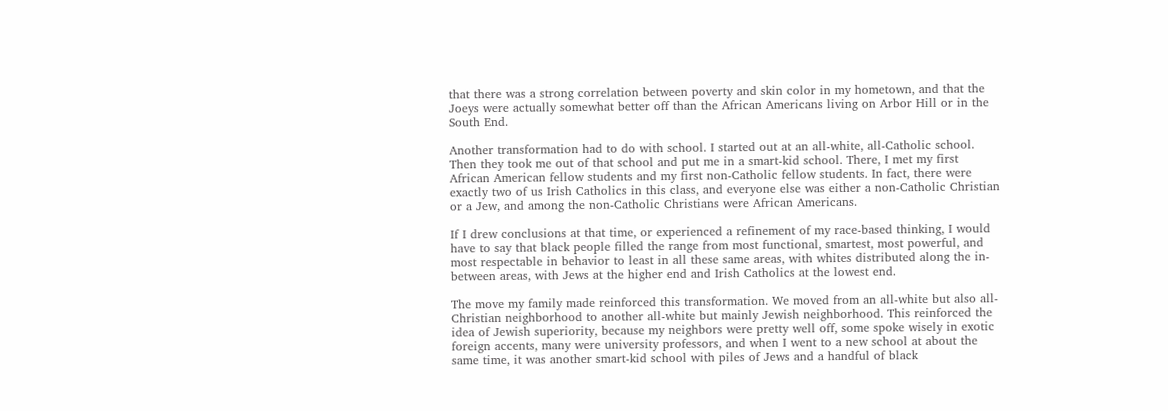that there was a strong correlation between poverty and skin color in my hometown, and that the Joeys were actually somewhat better off than the African Americans living on Arbor Hill or in the South End.

Another transformation had to do with school. I started out at an all-white, all-Catholic school. Then they took me out of that school and put me in a smart-kid school. There, I met my first African American fellow students and my first non-Catholic fellow students. In fact, there were exactly two of us Irish Catholics in this class, and everyone else was either a non-Catholic Christian or a Jew, and among the non-Catholic Christians were African Americans.

If I drew conclusions at that time, or experienced a refinement of my race-based thinking, I would have to say that black people filled the range from most functional, smartest, most powerful, and most respectable in behavior to least in all these same areas, with whites distributed along the in-between areas, with Jews at the higher end and Irish Catholics at the lowest end.

The move my family made reinforced this transformation. We moved from an all-white but also all-Christian neighborhood to another all-white but mainly Jewish neighborhood. This reinforced the idea of Jewish superiority, because my neighbors were pretty well off, some spoke wisely in exotic foreign accents, many were university professors, and when I went to a new school at about the same time, it was another smart-kid school with piles of Jews and a handful of black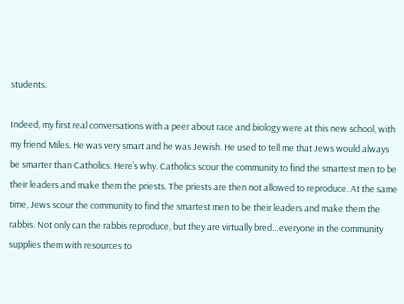students.

Indeed, my first real conversations with a peer about race and biology were at this new school, with my friend Miles. He was very smart and he was Jewish. He used to tell me that Jews would always be smarter than Catholics. Here’s why. Catholics scour the community to find the smartest men to be their leaders and make them the priests. The priests are then not allowed to reproduce. At the same time, Jews scour the community to find the smartest men to be their leaders and make them the rabbis. Not only can the rabbis reproduce, but they are virtually bred…everyone in the community supplies them with resources to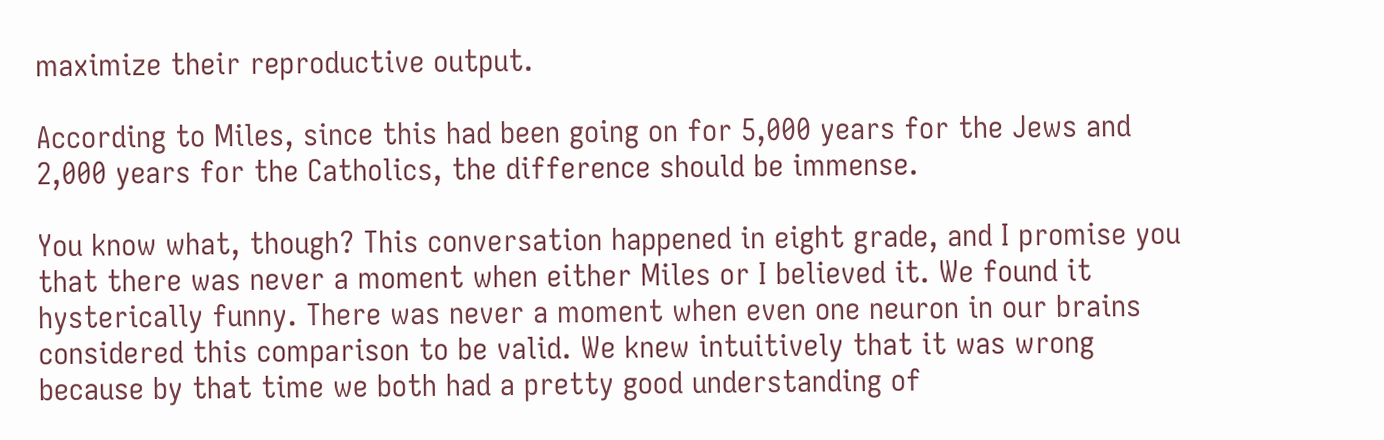maximize their reproductive output.

According to Miles, since this had been going on for 5,000 years for the Jews and 2,000 years for the Catholics, the difference should be immense.

You know what, though? This conversation happened in eight grade, and I promise you that there was never a moment when either Miles or I believed it. We found it hysterically funny. There was never a moment when even one neuron in our brains considered this comparison to be valid. We knew intuitively that it was wrong because by that time we both had a pretty good understanding of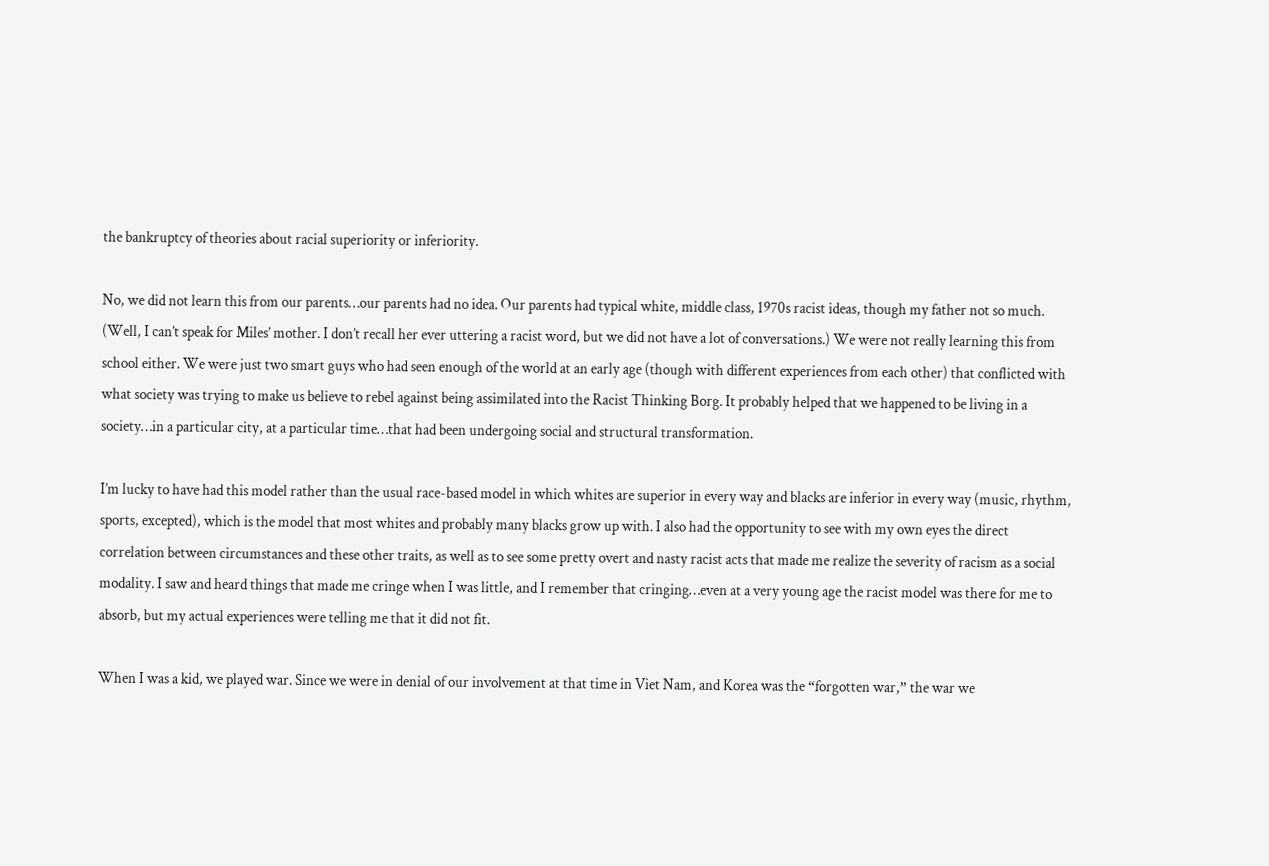the bankruptcy of theories about racial superiority or inferiority.

No, we did not learn this from our parents…our parents had no idea. Our parents had typical white, middle class, 1970s racist ideas, though my father not so much. (Well, I can’t speak for Miles’ mother. I don’t recall her ever uttering a racist word, but we did not have a lot of conversations.) We were not really learning this from school either. We were just two smart guys who had seen enough of the world at an early age (though with different experiences from each other) that conflicted with what society was trying to make us believe to rebel against being assimilated into the Racist Thinking Borg. It probably helped that we happened to be living in a society…in a particular city, at a particular time…that had been undergoing social and structural transformation.

I’m lucky to have had this model rather than the usual race-based model in which whites are superior in every way and blacks are inferior in every way (music, rhythm, sports, excepted), which is the model that most whites and probably many blacks grow up with. I also had the opportunity to see with my own eyes the direct correlation between circumstances and these other traits, as well as to see some pretty overt and nasty racist acts that made me realize the severity of racism as a social modality. I saw and heard things that made me cringe when I was little, and I remember that cringing…even at a very young age the racist model was there for me to absorb, but my actual experiences were telling me that it did not fit.

When I was a kid, we played war. Since we were in denial of our involvement at that time in Viet Nam, and Korea was the “forgotten war,” the war we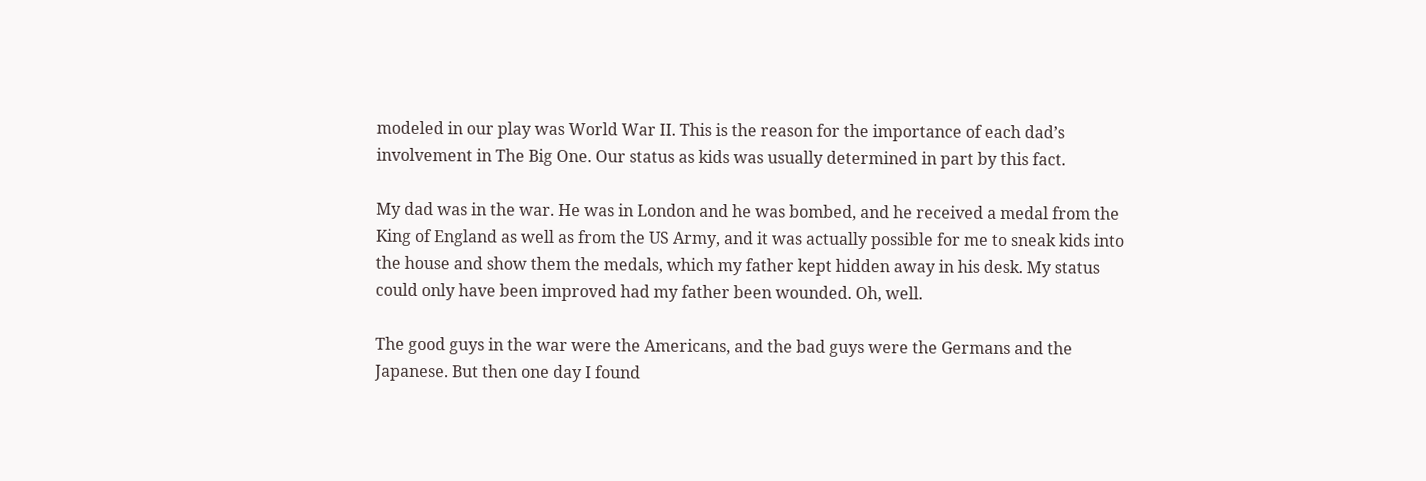modeled in our play was World War II. This is the reason for the importance of each dad’s involvement in The Big One. Our status as kids was usually determined in part by this fact.

My dad was in the war. He was in London and he was bombed, and he received a medal from the King of England as well as from the US Army, and it was actually possible for me to sneak kids into the house and show them the medals, which my father kept hidden away in his desk. My status could only have been improved had my father been wounded. Oh, well.

The good guys in the war were the Americans, and the bad guys were the Germans and the Japanese. But then one day I found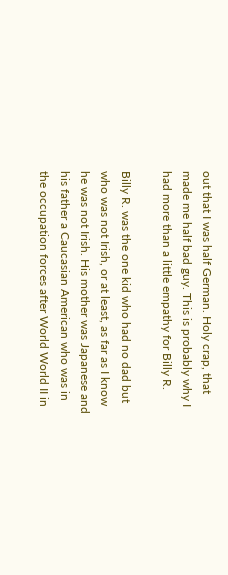out that I was half German. Holy crap, that made me half bad guy. This is probably why I had more than a little empathy for Billy R.

Billy R. was the one kid who had no dad but who was not Irish, or at least, as far as I know he was not Irish. His mother was Japanese and his father a Caucasian American who was in the occupation forces after World World II in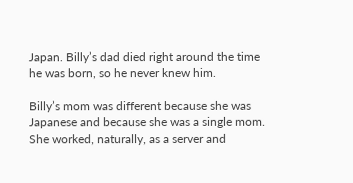Japan. Billy’s dad died right around the time he was born, so he never knew him.

Billy’s mom was different because she was Japanese and because she was a single mom. She worked, naturally, as a server and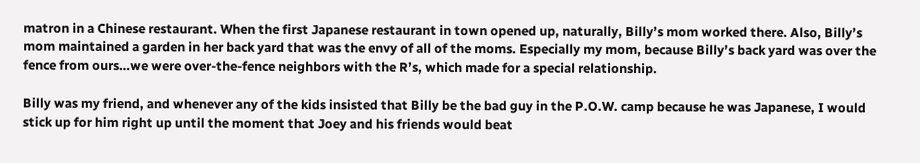matron in a Chinese restaurant. When the first Japanese restaurant in town opened up, naturally, Billy’s mom worked there. Also, Billy’s mom maintained a garden in her back yard that was the envy of all of the moms. Especially my mom, because Billy’s back yard was over the fence from ours…we were over-the-fence neighbors with the R’s, which made for a special relationship.

Billy was my friend, and whenever any of the kids insisted that Billy be the bad guy in the P.O.W. camp because he was Japanese, I would stick up for him right up until the moment that Joey and his friends would beat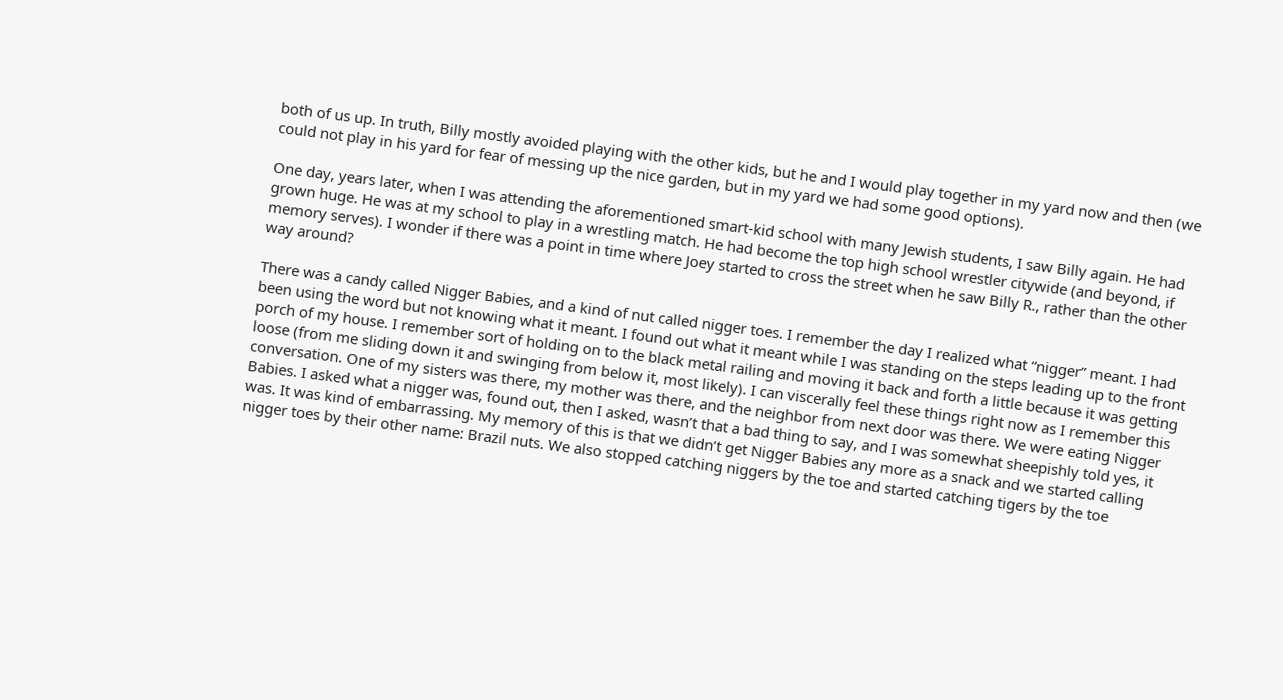both of us up. In truth, Billy mostly avoided playing with the other kids, but he and I would play together in my yard now and then (we could not play in his yard for fear of messing up the nice garden, but in my yard we had some good options).

One day, years later, when I was attending the aforementioned smart-kid school with many Jewish students, I saw Billy again. He had grown huge. He was at my school to play in a wrestling match. He had become the top high school wrestler citywide (and beyond, if memory serves). I wonder if there was a point in time where Joey started to cross the street when he saw Billy R., rather than the other way around?

There was a candy called Nigger Babies, and a kind of nut called nigger toes. I remember the day I realized what “nigger” meant. I had been using the word but not knowing what it meant. I found out what it meant while I was standing on the steps leading up to the front porch of my house. I remember sort of holding on to the black metal railing and moving it back and forth a little because it was getting loose (from me sliding down it and swinging from below it, most likely). I can viscerally feel these things right now as I remember this conversation. One of my sisters was there, my mother was there, and the neighbor from next door was there. We were eating Nigger Babies. I asked what a nigger was, found out, then I asked, wasn’t that a bad thing to say, and I was somewhat sheepishly told yes, it was. It was kind of embarrassing. My memory of this is that we didn’t get Nigger Babies any more as a snack and we started calling nigger toes by their other name: Brazil nuts. We also stopped catching niggers by the toe and started catching tigers by the toe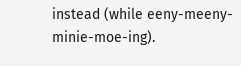instead (while eeny-meeny-minie-moe-ing).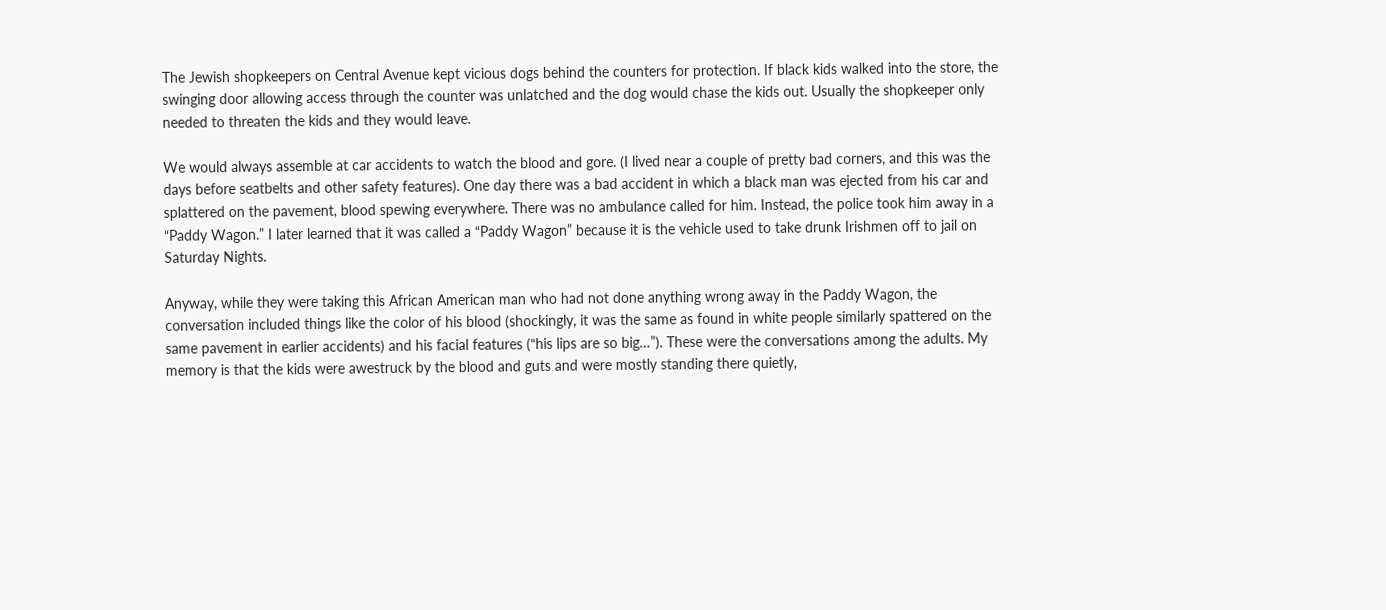The Jewish shopkeepers on Central Avenue kept vicious dogs behind the counters for protection. If black kids walked into the store, the swinging door allowing access through the counter was unlatched and the dog would chase the kids out. Usually the shopkeeper only needed to threaten the kids and they would leave.

We would always assemble at car accidents to watch the blood and gore. (I lived near a couple of pretty bad corners, and this was the days before seatbelts and other safety features). One day there was a bad accident in which a black man was ejected from his car and splattered on the pavement, blood spewing everywhere. There was no ambulance called for him. Instead, the police took him away in a “Paddy Wagon.” I later learned that it was called a “Paddy Wagon” because it is the vehicle used to take drunk Irishmen off to jail on Saturday Nights.

Anyway, while they were taking this African American man who had not done anything wrong away in the Paddy Wagon, the conversation included things like the color of his blood (shockingly, it was the same as found in white people similarly spattered on the same pavement in earlier accidents) and his facial features (“his lips are so big…”). These were the conversations among the adults. My memory is that the kids were awestruck by the blood and guts and were mostly standing there quietly,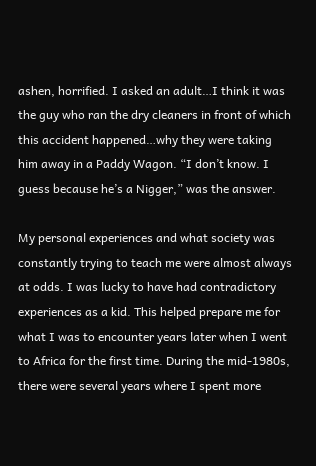ashen, horrified. I asked an adult…I think it was the guy who ran the dry cleaners in front of which this accident happened…why they were taking him away in a Paddy Wagon. “I don’t know. I guess because he’s a Nigger,” was the answer.

My personal experiences and what society was constantly trying to teach me were almost always at odds. I was lucky to have had contradictory experiences as a kid. This helped prepare me for what I was to encounter years later when I went to Africa for the first time. During the mid-1980s, there were several years where I spent more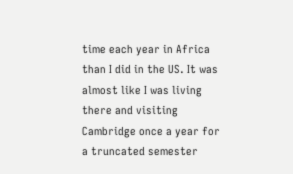time each year in Africa than I did in the US. It was almost like I was living there and visiting Cambridge once a year for a truncated semester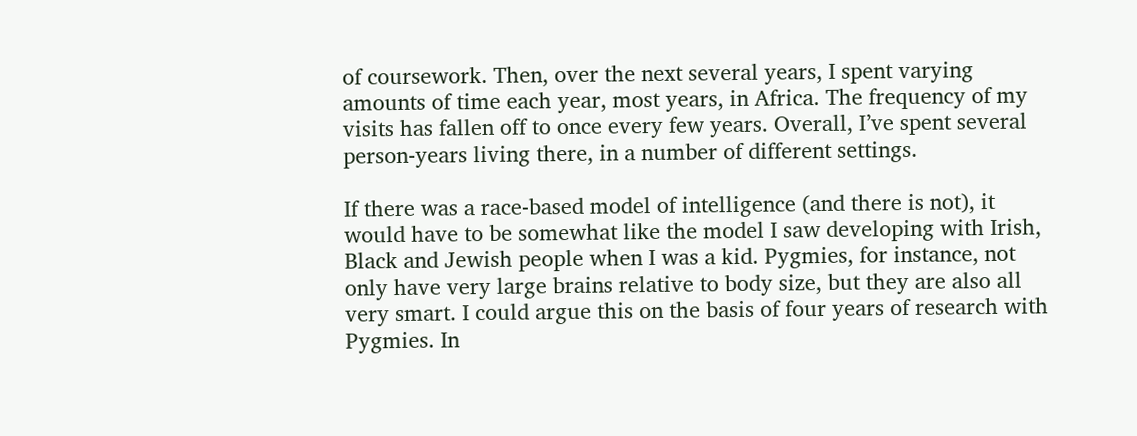of coursework. Then, over the next several years, I spent varying amounts of time each year, most years, in Africa. The frequency of my visits has fallen off to once every few years. Overall, I’ve spent several person-years living there, in a number of different settings.

If there was a race-based model of intelligence (and there is not), it would have to be somewhat like the model I saw developing with Irish, Black and Jewish people when I was a kid. Pygmies, for instance, not only have very large brains relative to body size, but they are also all very smart. I could argue this on the basis of four years of research with Pygmies. In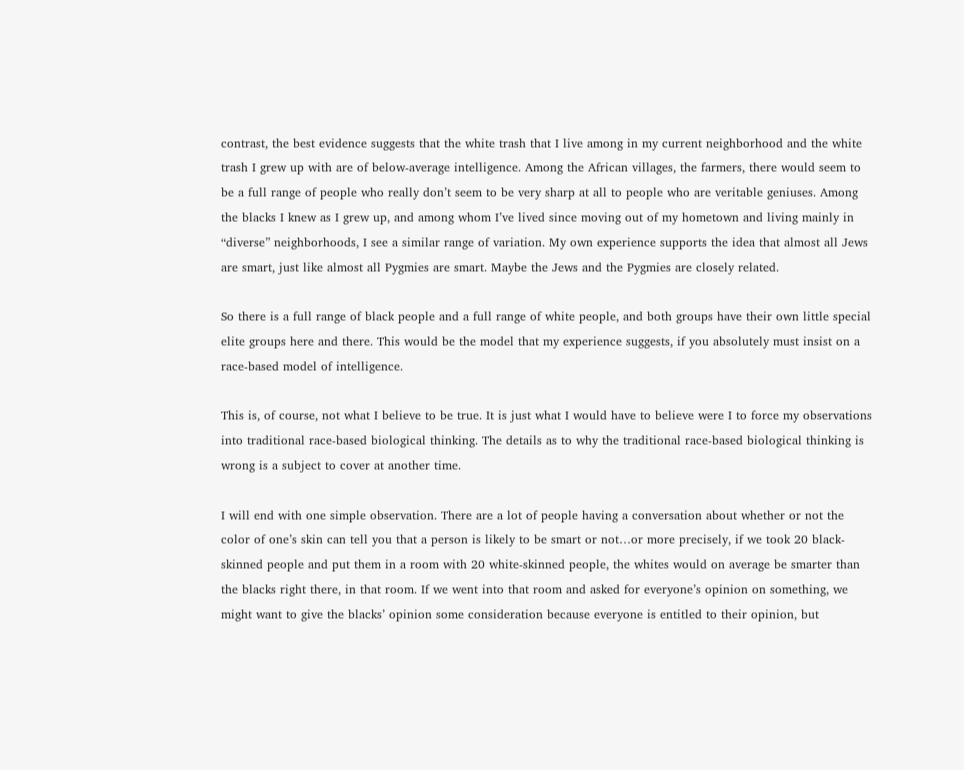contrast, the best evidence suggests that the white trash that I live among in my current neighborhood and the white trash I grew up with are of below-average intelligence. Among the African villages, the farmers, there would seem to be a full range of people who really don’t seem to be very sharp at all to people who are veritable geniuses. Among the blacks I knew as I grew up, and among whom I’ve lived since moving out of my hometown and living mainly in “diverse” neighborhoods, I see a similar range of variation. My own experience supports the idea that almost all Jews are smart, just like almost all Pygmies are smart. Maybe the Jews and the Pygmies are closely related.

So there is a full range of black people and a full range of white people, and both groups have their own little special elite groups here and there. This would be the model that my experience suggests, if you absolutely must insist on a race-based model of intelligence.

This is, of course, not what I believe to be true. It is just what I would have to believe were I to force my observations into traditional race-based biological thinking. The details as to why the traditional race-based biological thinking is wrong is a subject to cover at another time.

I will end with one simple observation. There are a lot of people having a conversation about whether or not the color of one’s skin can tell you that a person is likely to be smart or not…or more precisely, if we took 20 black-skinned people and put them in a room with 20 white-skinned people, the whites would on average be smarter than the blacks right there, in that room. If we went into that room and asked for everyone’s opinion on something, we might want to give the blacks’ opinion some consideration because everyone is entitled to their opinion, but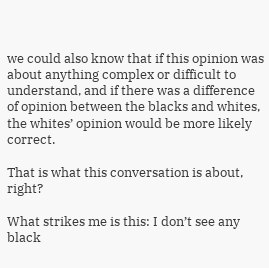we could also know that if this opinion was about anything complex or difficult to understand, and if there was a difference of opinion between the blacks and whites, the whites’ opinion would be more likely correct.

That is what this conversation is about, right?

What strikes me is this: I don’t see any black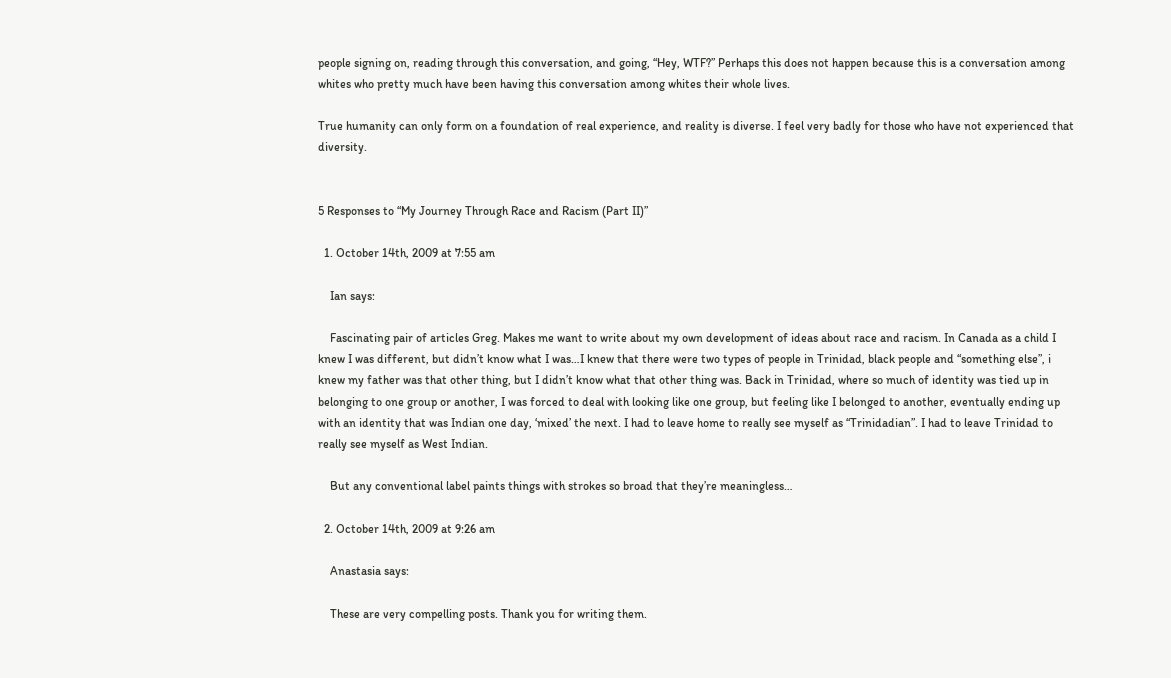people signing on, reading through this conversation, and going, “Hey, WTF?” Perhaps this does not happen because this is a conversation among whites who pretty much have been having this conversation among whites their whole lives.

True humanity can only form on a foundation of real experience, and reality is diverse. I feel very badly for those who have not experienced that diversity.


5 Responses to “My Journey Through Race and Racism (Part II)”

  1. October 14th, 2009 at 7:55 am

    Ian says:

    Fascinating pair of articles Greg. Makes me want to write about my own development of ideas about race and racism. In Canada as a child I knew I was different, but didn’t know what I was…I knew that there were two types of people in Trinidad, black people and “something else”, i knew my father was that other thing, but I didn’t know what that other thing was. Back in Trinidad, where so much of identity was tied up in belonging to one group or another, I was forced to deal with looking like one group, but feeling like I belonged to another, eventually ending up with an identity that was Indian one day, ‘mixed’ the next. I had to leave home to really see myself as “Trinidadian”. I had to leave Trinidad to really see myself as West Indian.

    But any conventional label paints things with strokes so broad that they’re meaningless…

  2. October 14th, 2009 at 9:26 am

    Anastasia says:

    These are very compelling posts. Thank you for writing them.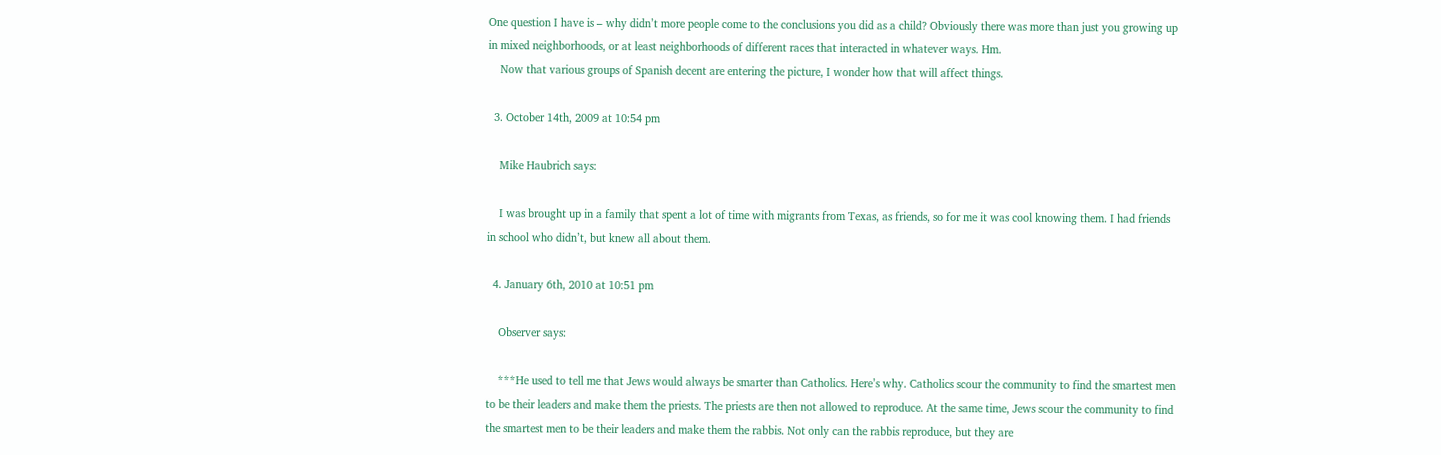One question I have is – why didn’t more people come to the conclusions you did as a child? Obviously there was more than just you growing up in mixed neighborhoods, or at least neighborhoods of different races that interacted in whatever ways. Hm.
    Now that various groups of Spanish decent are entering the picture, I wonder how that will affect things.

  3. October 14th, 2009 at 10:54 pm

    Mike Haubrich says:

    I was brought up in a family that spent a lot of time with migrants from Texas, as friends, so for me it was cool knowing them. I had friends in school who didn’t, but knew all about them.

  4. January 6th, 2010 at 10:51 pm

    Observer says:

    ***He used to tell me that Jews would always be smarter than Catholics. Here’s why. Catholics scour the community to find the smartest men to be their leaders and make them the priests. The priests are then not allowed to reproduce. At the same time, Jews scour the community to find the smartest men to be their leaders and make them the rabbis. Not only can the rabbis reproduce, but they are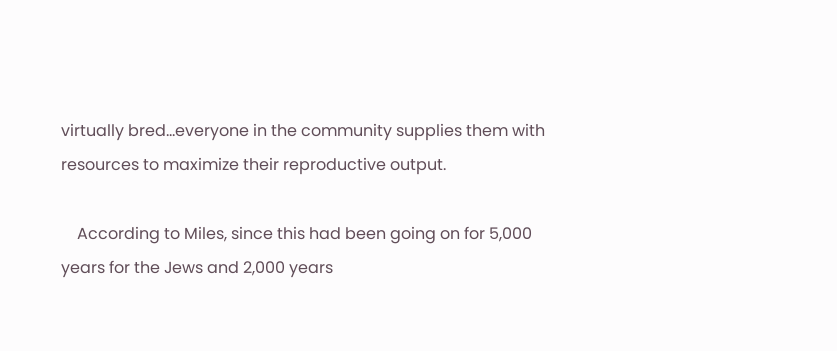virtually bred…everyone in the community supplies them with resources to maximize their reproductive output.

    According to Miles, since this had been going on for 5,000 years for the Jews and 2,000 years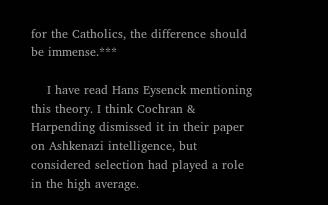for the Catholics, the difference should be immense.***

    I have read Hans Eysenck mentioning this theory. I think Cochran & Harpending dismissed it in their paper on Ashkenazi intelligence, but considered selection had played a role in the high average.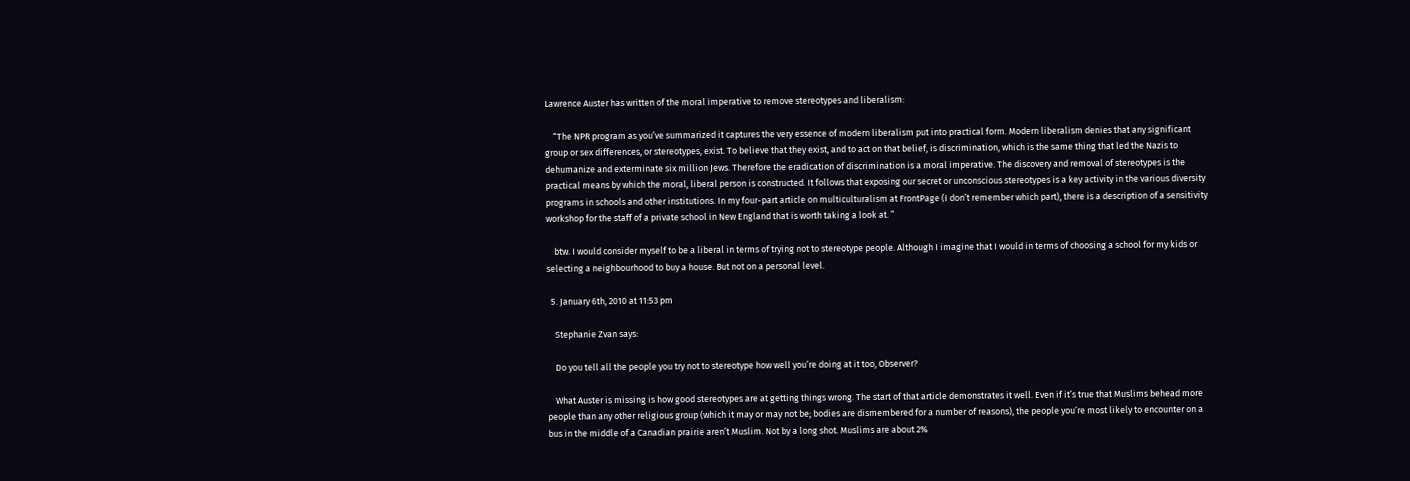Lawrence Auster has written of the moral imperative to remove stereotypes and liberalism:

    “The NPR program as you’ve summarized it captures the very essence of modern liberalism put into practical form. Modern liberalism denies that any significant group or sex differences, or stereotypes, exist. To believe that they exist, and to act on that belief, is discrimination, which is the same thing that led the Nazis to dehumanize and exterminate six million Jews. Therefore the eradication of discrimination is a moral imperative. The discovery and removal of stereotypes is the practical means by which the moral, liberal person is constructed. It follows that exposing our secret or unconscious stereotypes is a key activity in the various diversity programs in schools and other institutions. In my four-part article on multiculturalism at FrontPage (I don’t remember which part), there is a description of a sensitivity workshop for the staff of a private school in New England that is worth taking a look at. ”

    btw. I would consider myself to be a liberal in terms of trying not to stereotype people. Although I imagine that I would in terms of choosing a school for my kids or selecting a neighbourhood to buy a house. But not on a personal level.

  5. January 6th, 2010 at 11:53 pm

    Stephanie Zvan says:

    Do you tell all the people you try not to stereotype how well you’re doing at it too, Observer?

    What Auster is missing is how good stereotypes are at getting things wrong. The start of that article demonstrates it well. Even if it’s true that Muslims behead more people than any other religious group (which it may or may not be; bodies are dismembered for a number of reasons), the people you’re most likely to encounter on a bus in the middle of a Canadian prairie aren’t Muslim. Not by a long shot. Muslims are about 2%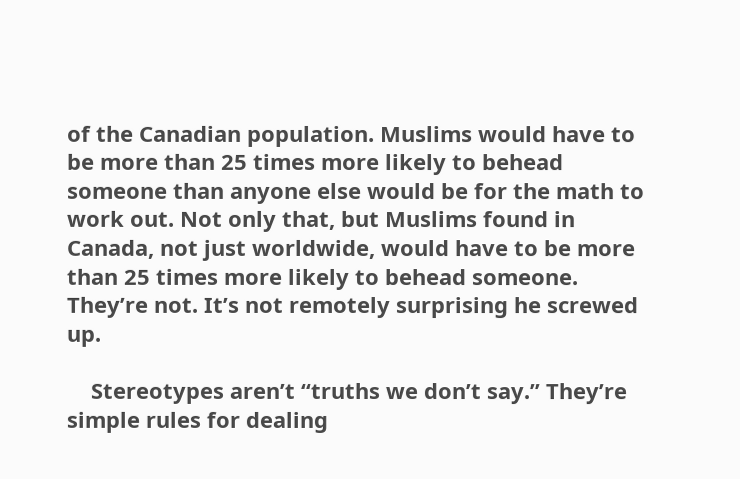of the Canadian population. Muslims would have to be more than 25 times more likely to behead someone than anyone else would be for the math to work out. Not only that, but Muslims found in Canada, not just worldwide, would have to be more than 25 times more likely to behead someone. They’re not. It’s not remotely surprising he screwed up.

    Stereotypes aren’t “truths we don’t say.” They’re simple rules for dealing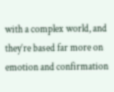with a complex world, and they’re based far more on emotion and confirmation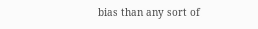bias than any sort of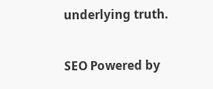underlying truth.

SEO Powered by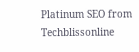Platinum SEO from Techblissonline